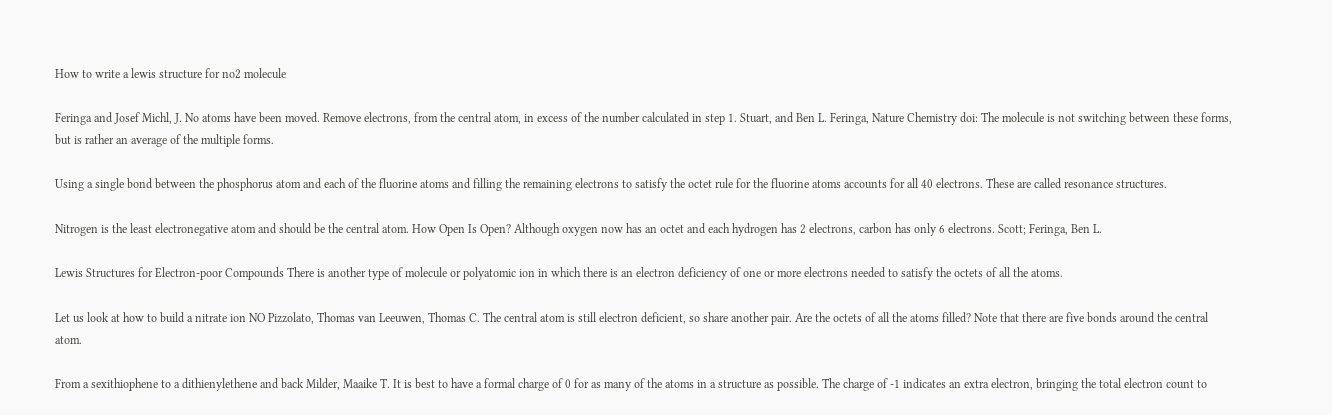How to write a lewis structure for no2 molecule

Feringa and Josef Michl, J. No atoms have been moved. Remove electrons, from the central atom, in excess of the number calculated in step 1. Stuart, and Ben L. Feringa, Nature Chemistry doi: The molecule is not switching between these forms, but is rather an average of the multiple forms.

Using a single bond between the phosphorus atom and each of the fluorine atoms and filling the remaining electrons to satisfy the octet rule for the fluorine atoms accounts for all 40 electrons. These are called resonance structures.

Nitrogen is the least electronegative atom and should be the central atom. How Open Is Open? Although oxygen now has an octet and each hydrogen has 2 electrons, carbon has only 6 electrons. Scott; Feringa, Ben L.

Lewis Structures for Electron-poor Compounds There is another type of molecule or polyatomic ion in which there is an electron deficiency of one or more electrons needed to satisfy the octets of all the atoms.

Let us look at how to build a nitrate ion NO Pizzolato, Thomas van Leeuwen, Thomas C. The central atom is still electron deficient, so share another pair. Are the octets of all the atoms filled? Note that there are five bonds around the central atom.

From a sexithiophene to a dithienylethene and back Milder, Maaike T. It is best to have a formal charge of 0 for as many of the atoms in a structure as possible. The charge of -1 indicates an extra electron, bringing the total electron count to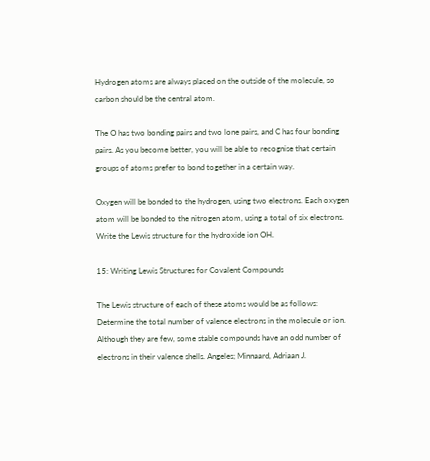Hydrogen atoms are always placed on the outside of the molecule, so carbon should be the central atom.

The O has two bonding pairs and two lone pairs, and C has four bonding pairs. As you become better, you will be able to recognise that certain groups of atoms prefer to bond together in a certain way.

Oxygen will be bonded to the hydrogen, using two electrons. Each oxygen atom will be bonded to the nitrogen atom, using a total of six electrons. Write the Lewis structure for the hydroxide ion OH.

15: Writing Lewis Structures for Covalent Compounds

The Lewis structure of each of these atoms would be as follows: Determine the total number of valence electrons in the molecule or ion. Although they are few, some stable compounds have an odd number of electrons in their valence shells. Angeles; Minnaard, Adriaan J.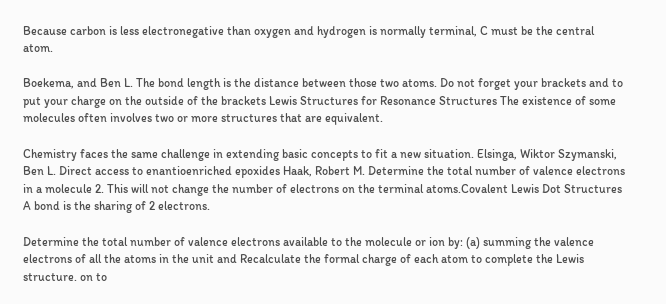Because carbon is less electronegative than oxygen and hydrogen is normally terminal, C must be the central atom.

Boekema, and Ben L. The bond length is the distance between those two atoms. Do not forget your brackets and to put your charge on the outside of the brackets Lewis Structures for Resonance Structures The existence of some molecules often involves two or more structures that are equivalent.

Chemistry faces the same challenge in extending basic concepts to fit a new situation. Elsinga, Wiktor Szymanski, Ben L. Direct access to enantioenriched epoxides Haak, Robert M. Determine the total number of valence electrons in a molecule 2. This will not change the number of electrons on the terminal atoms.Covalent Lewis Dot Structures A bond is the sharing of 2 electrons.

Determine the total number of valence electrons available to the molecule or ion by: (a) summing the valence electrons of all the atoms in the unit and Recalculate the formal charge of each atom to complete the Lewis structure. on to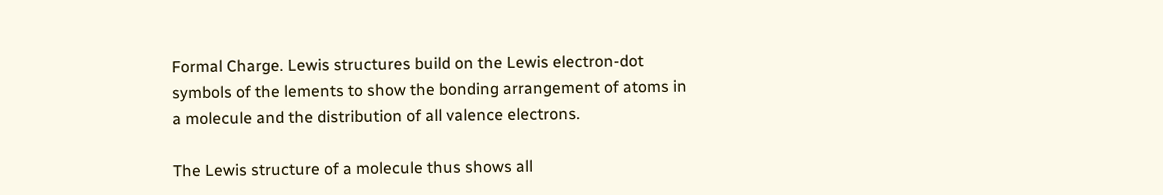Formal Charge. Lewis structures build on the Lewis electron-dot symbols of the lements to show the bonding arrangement of atoms in a molecule and the distribution of all valence electrons.

The Lewis structure of a molecule thus shows all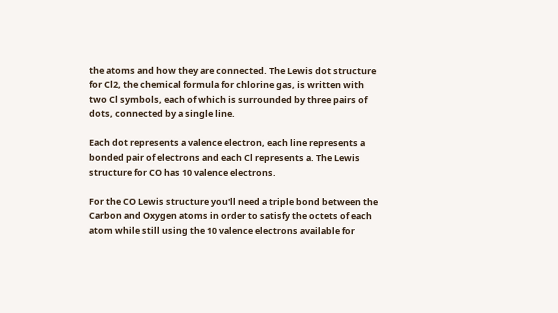the atoms and how they are connected. The Lewis dot structure for Cl2, the chemical formula for chlorine gas, is written with two Cl symbols, each of which is surrounded by three pairs of dots, connected by a single line.

Each dot represents a valence electron, each line represents a bonded pair of electrons and each Cl represents a. The Lewis structure for CO has 10 valence electrons.

For the CO Lewis structure you'll need a triple bond between the Carbon and Oxygen atoms in order to satisfy the octets of each atom while still using the 10 valence electrons available for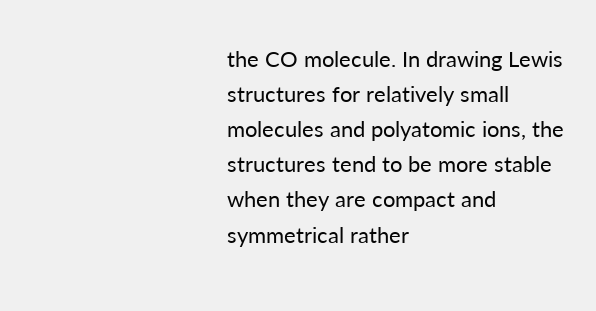the CO molecule. In drawing Lewis structures for relatively small molecules and polyatomic ions, the structures tend to be more stable when they are compact and symmetrical rather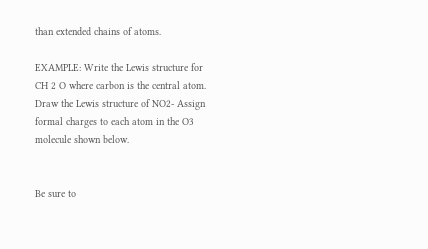than extended chains of atoms.

EXAMPLE: Write the Lewis structure for CH 2 O where carbon is the central atom. Draw the Lewis structure of NO2- Assign formal charges to each atom in the O3 molecule shown below.


Be sure to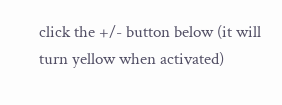click the +/- button below (it will turn yellow when activated)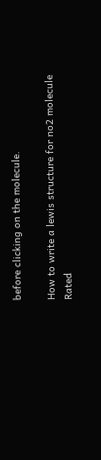before clicking on the molecule.

How to write a lewis structure for no2 molecule
Rated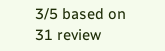3/5 based on 31 review